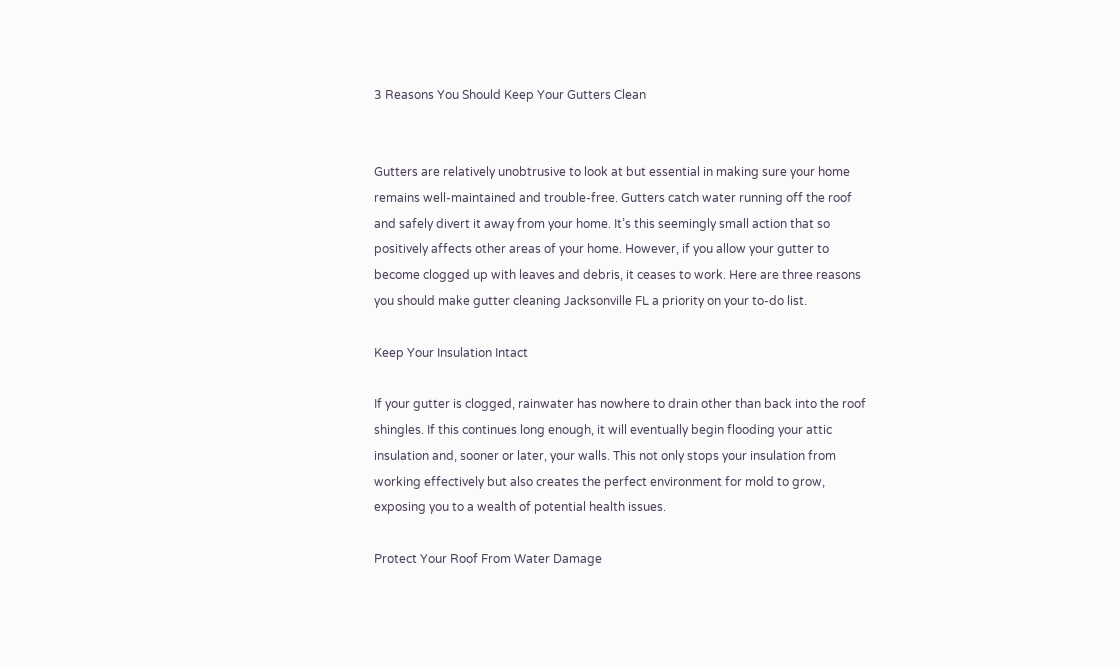3 Reasons You Should Keep Your Gutters Clean


Gutters are relatively unobtrusive to look at but essential in making sure your home remains well-maintained and trouble-free. Gutters catch water running off the roof and safely divert it away from your home. It’s this seemingly small action that so positively affects other areas of your home. However, if you allow your gutter to become clogged up with leaves and debris, it ceases to work. Here are three reasons you should make gutter cleaning Jacksonville FL a priority on your to-do list.

Keep Your Insulation Intact

If your gutter is clogged, rainwater has nowhere to drain other than back into the roof shingles. If this continues long enough, it will eventually begin flooding your attic insulation and, sooner or later, your walls. This not only stops your insulation from working effectively but also creates the perfect environment for mold to grow, exposing you to a wealth of potential health issues.

Protect Your Roof From Water Damage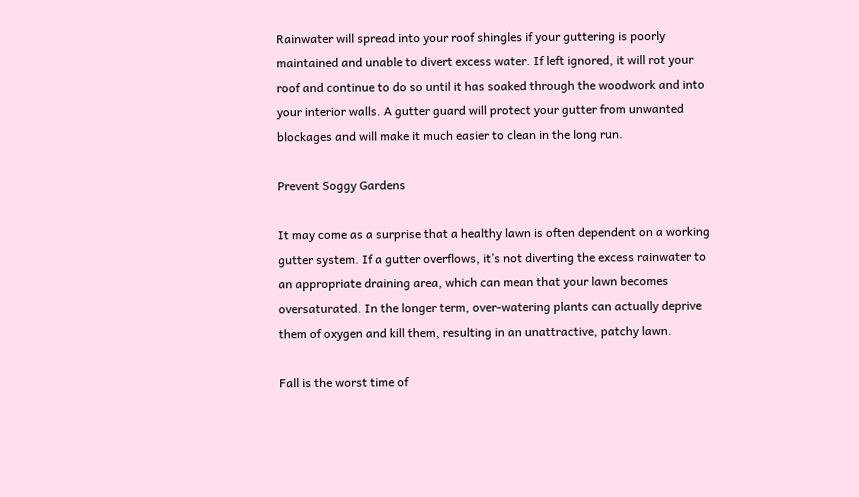Rainwater will spread into your roof shingles if your guttering is poorly maintained and unable to divert excess water. If left ignored, it will rot your roof and continue to do so until it has soaked through the woodwork and into your interior walls. A gutter guard will protect your gutter from unwanted blockages and will make it much easier to clean in the long run.

Prevent Soggy Gardens

It may come as a surprise that a healthy lawn is often dependent on a working gutter system. If a gutter overflows, it’s not diverting the excess rainwater to an appropriate draining area, which can mean that your lawn becomes oversaturated. In the longer term, over-watering plants can actually deprive them of oxygen and kill them, resulting in an unattractive, patchy lawn.

Fall is the worst time of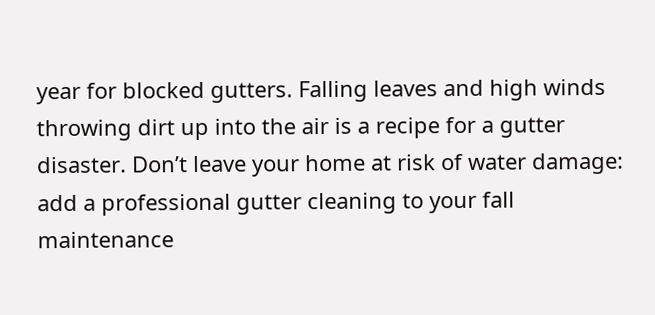year for blocked gutters. Falling leaves and high winds throwing dirt up into the air is a recipe for a gutter disaster. Don’t leave your home at risk of water damage: add a professional gutter cleaning to your fall maintenance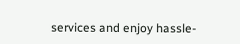services and enjoy hassle-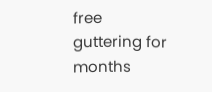free guttering for months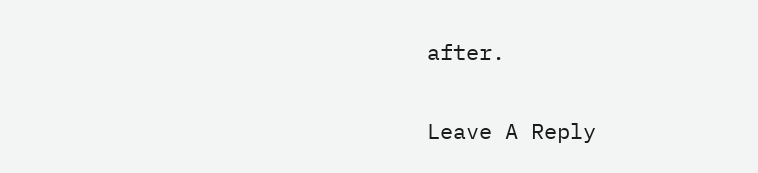after.

Leave A Reply